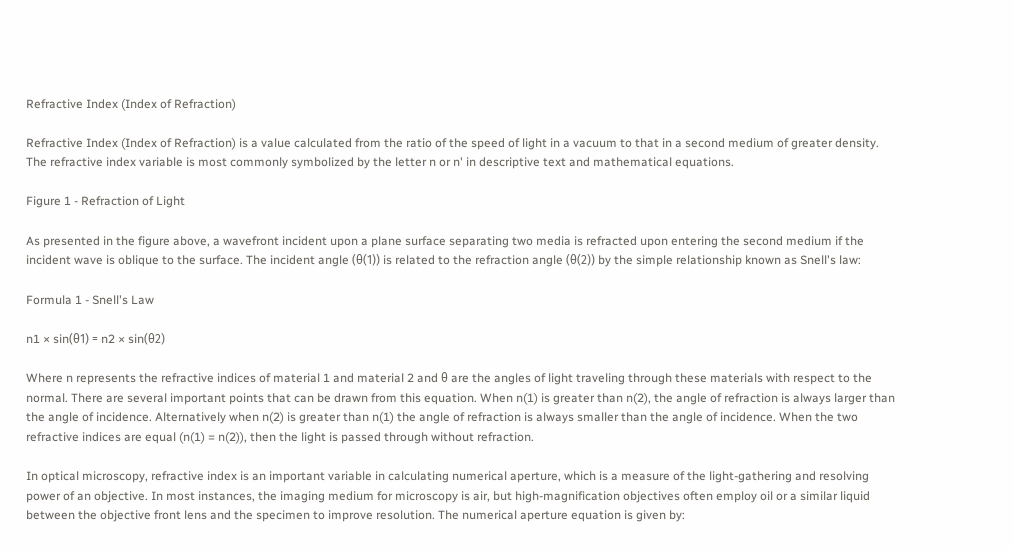Refractive Index (Index of Refraction)

Refractive Index (Index of Refraction) is a value calculated from the ratio of the speed of light in a vacuum to that in a second medium of greater density. The refractive index variable is most commonly symbolized by the letter n or n' in descriptive text and mathematical equations.

Figure 1 - Refraction of Light

As presented in the figure above, a wavefront incident upon a plane surface separating two media is refracted upon entering the second medium if the incident wave is oblique to the surface. The incident angle (θ(1)) is related to the refraction angle (θ(2)) by the simple relationship known as Snell's law:

Formula 1 - Snell's Law

n1 × sin(θ1) = n2 × sin(θ2)

Where n represents the refractive indices of material 1 and material 2 and θ are the angles of light traveling through these materials with respect to the normal. There are several important points that can be drawn from this equation. When n(1) is greater than n(2), the angle of refraction is always larger than the angle of incidence. Alternatively when n(2) is greater than n(1) the angle of refraction is always smaller than the angle of incidence. When the two refractive indices are equal (n(1) = n(2)), then the light is passed through without refraction.

In optical microscopy, refractive index is an important variable in calculating numerical aperture, which is a measure of the light-gathering and resolving power of an objective. In most instances, the imaging medium for microscopy is air, but high-magnification objectives often employ oil or a similar liquid between the objective front lens and the specimen to improve resolution. The numerical aperture equation is given by: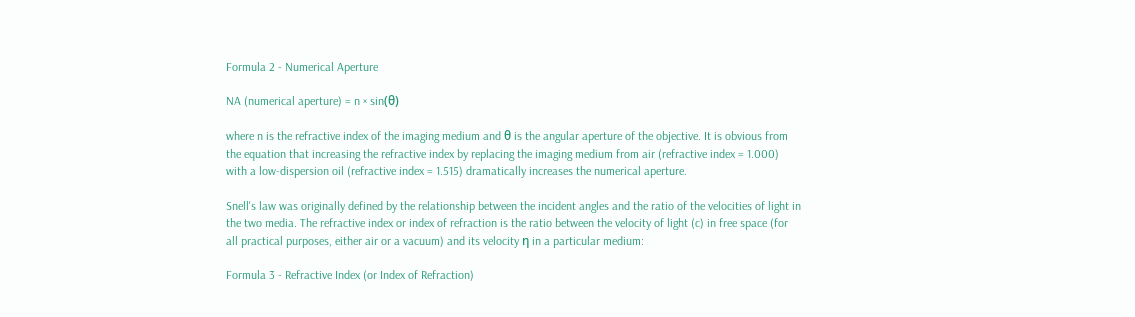Formula 2 - Numerical Aperture

NA (numerical aperture) = n × sin(θ)

where n is the refractive index of the imaging medium and θ is the angular aperture of the objective. It is obvious from the equation that increasing the refractive index by replacing the imaging medium from air (refractive index = 1.000) with a low-dispersion oil (refractive index = 1.515) dramatically increases the numerical aperture.

Snell's law was originally defined by the relationship between the incident angles and the ratio of the velocities of light in the two media. The refractive index or index of refraction is the ratio between the velocity of light (c) in free space (for all practical purposes, either air or a vacuum) and its velocity η in a particular medium:

Formula 3 - Refractive Index (or Index of Refraction)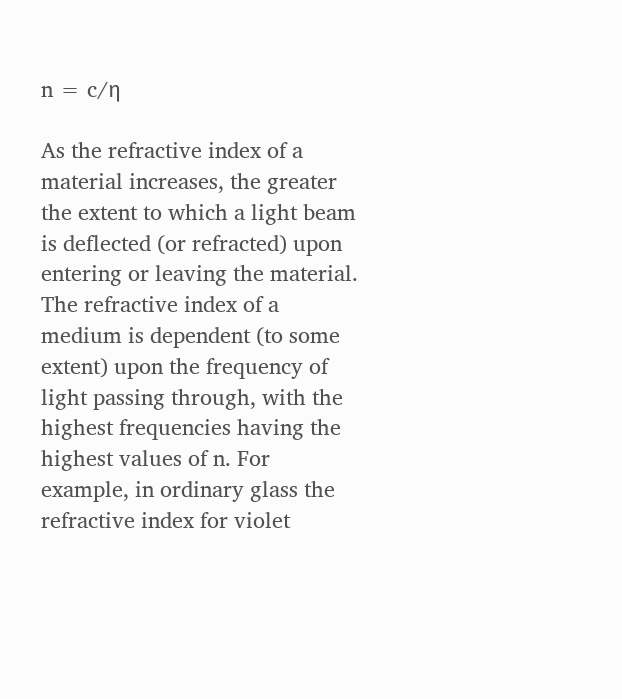n = c/η

As the refractive index of a material increases, the greater the extent to which a light beam is deflected (or refracted) upon entering or leaving the material. The refractive index of a medium is dependent (to some extent) upon the frequency of light passing through, with the highest frequencies having the highest values of n. For example, in ordinary glass the refractive index for violet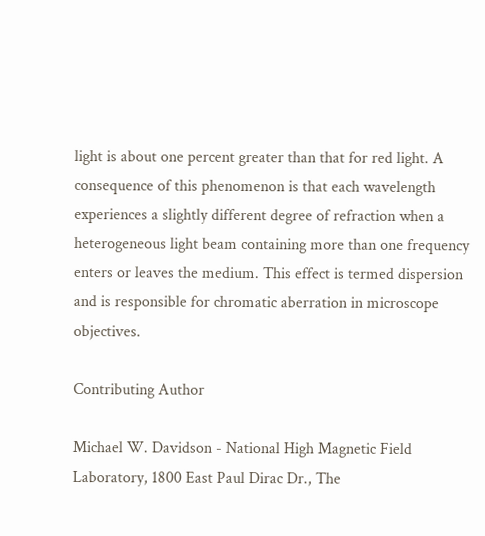light is about one percent greater than that for red light. A consequence of this phenomenon is that each wavelength experiences a slightly different degree of refraction when a heterogeneous light beam containing more than one frequency enters or leaves the medium. This effect is termed dispersion and is responsible for chromatic aberration in microscope objectives.

Contributing Author

Michael W. Davidson - National High Magnetic Field Laboratory, 1800 East Paul Dirac Dr., The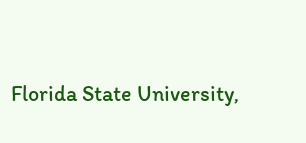Florida State University,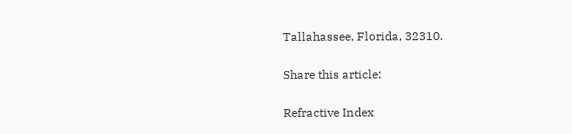Tallahassee, Florida, 32310.

Share this article:

Refractive Index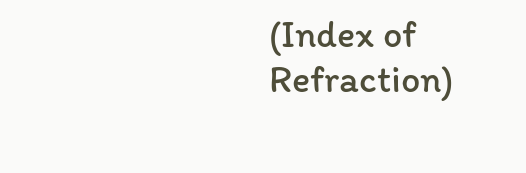(Index of Refraction)